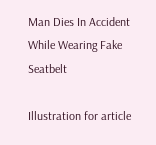Man Dies In Accident While Wearing Fake Seatbelt

Illustration for article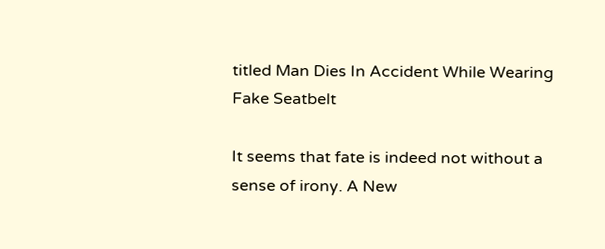titled Man Dies In Accident While Wearing Fake Seatbelt

It seems that fate is indeed not without a sense of irony. A New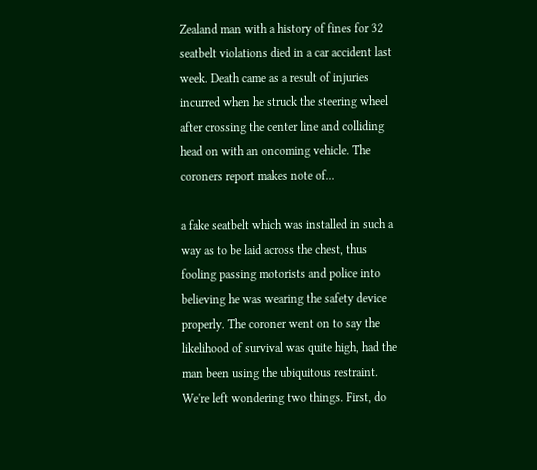Zealand man with a history of fines for 32 seatbelt violations died in a car accident last week. Death came as a result of injuries incurred when he struck the steering wheel after crossing the center line and colliding head on with an oncoming vehicle. The coroners report makes note of...

a fake seatbelt which was installed in such a way as to be laid across the chest, thus fooling passing motorists and police into believing he was wearing the safety device properly. The coroner went on to say the likelihood of survival was quite high, had the man been using the ubiquitous restraint. We're left wondering two things. First, do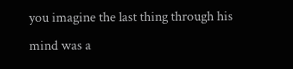you imagine the last thing through his mind was a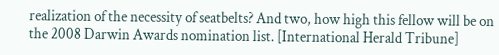realization of the necessity of seatbelts? And two, how high this fellow will be on the 2008 Darwin Awards nomination list. [International Herald Tribune]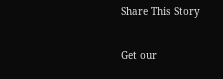Share This Story

Get our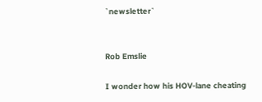`newsletter`


Rob Emslie

I wonder how his HOV-lane cheating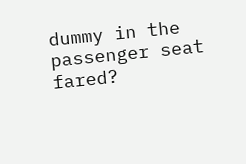dummy in the passenger seat fared?